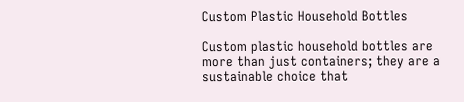Custom Plastic Household Bottles

Custom plastic household bottles are more than just containers; they are a sustainable choice that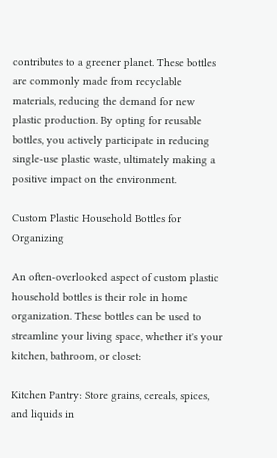contributes to a greener planet. These bottles are commonly made from recyclable materials, reducing the demand for new plastic production. By opting for reusable bottles, you actively participate in reducing single-use plastic waste, ultimately making a positive impact on the environment.

Custom Plastic Household Bottles for Organizing

An often-overlooked aspect of custom plastic household bottles is their role in home organization. These bottles can be used to streamline your living space, whether it's your kitchen, bathroom, or closet:

Kitchen Pantry: Store grains, cereals, spices, and liquids in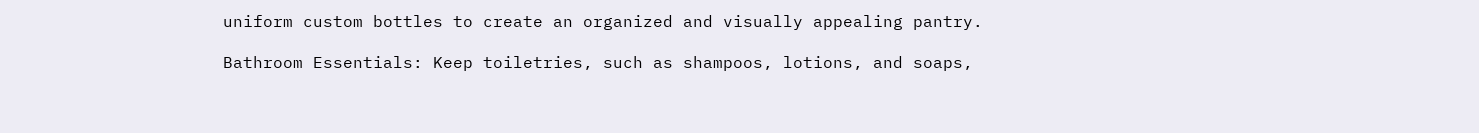uniform custom bottles to create an organized and visually appealing pantry.

Bathroom Essentials: Keep toiletries, such as shampoos, lotions, and soaps,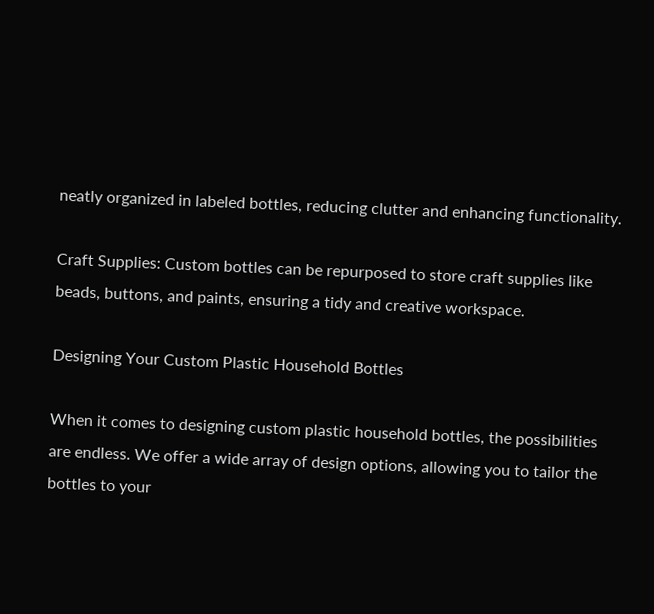neatly organized in labeled bottles, reducing clutter and enhancing functionality.

Craft Supplies: Custom bottles can be repurposed to store craft supplies like beads, buttons, and paints, ensuring a tidy and creative workspace.

Designing Your Custom Plastic Household Bottles

When it comes to designing custom plastic household bottles, the possibilities are endless. We offer a wide array of design options, allowing you to tailor the bottles to your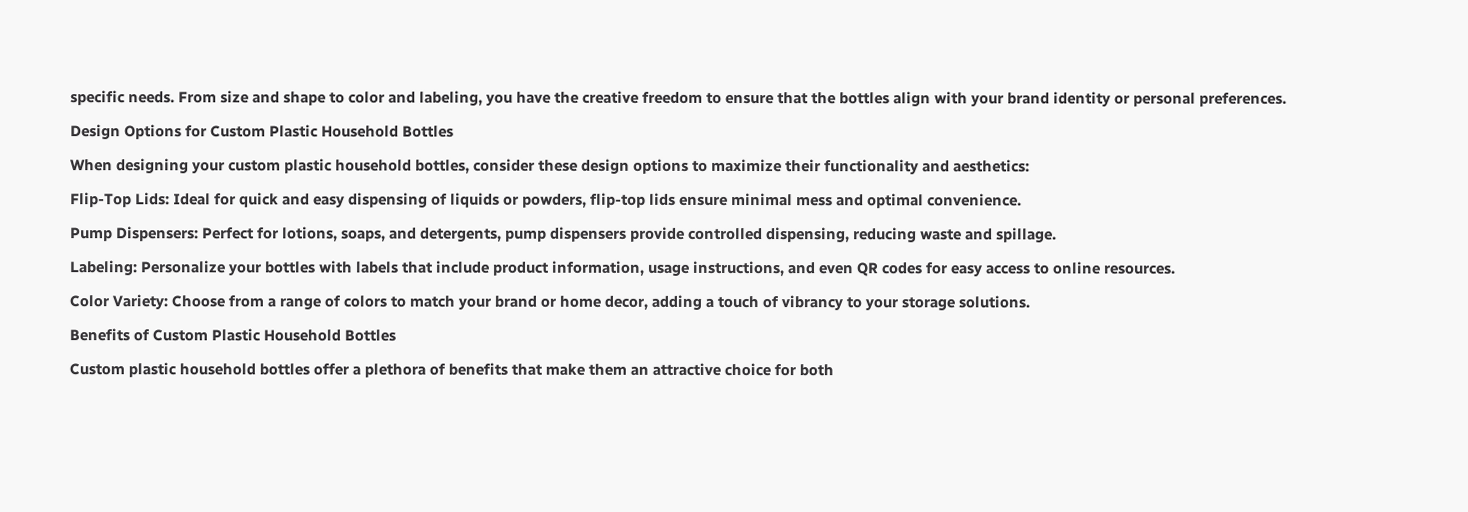specific needs. From size and shape to color and labeling, you have the creative freedom to ensure that the bottles align with your brand identity or personal preferences.

Design Options for Custom Plastic Household Bottles

When designing your custom plastic household bottles, consider these design options to maximize their functionality and aesthetics:

Flip-Top Lids: Ideal for quick and easy dispensing of liquids or powders, flip-top lids ensure minimal mess and optimal convenience.

Pump Dispensers: Perfect for lotions, soaps, and detergents, pump dispensers provide controlled dispensing, reducing waste and spillage.

Labeling: Personalize your bottles with labels that include product information, usage instructions, and even QR codes for easy access to online resources.

Color Variety: Choose from a range of colors to match your brand or home decor, adding a touch of vibrancy to your storage solutions.

Benefits of Custom Plastic Household Bottles

Custom plastic household bottles offer a plethora of benefits that make them an attractive choice for both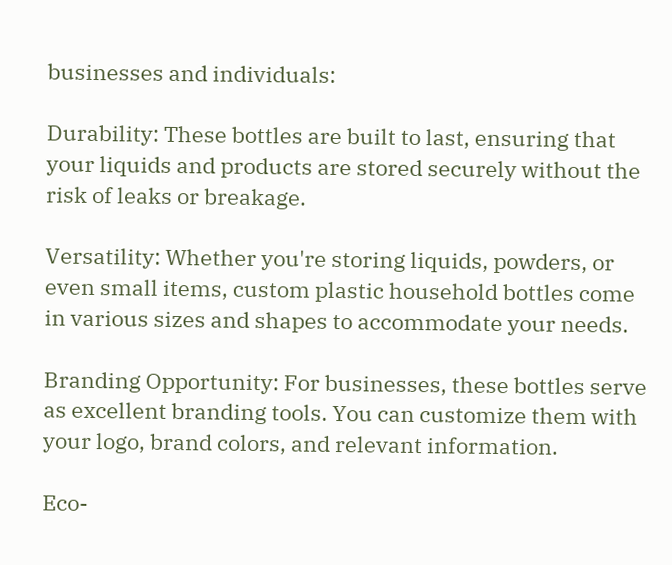businesses and individuals:

Durability: These bottles are built to last, ensuring that your liquids and products are stored securely without the risk of leaks or breakage.

Versatility: Whether you're storing liquids, powders, or even small items, custom plastic household bottles come in various sizes and shapes to accommodate your needs.

Branding Opportunity: For businesses, these bottles serve as excellent branding tools. You can customize them with your logo, brand colors, and relevant information.

Eco-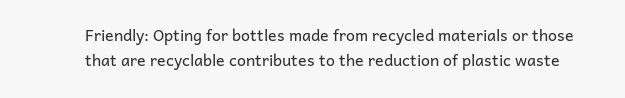Friendly: Opting for bottles made from recycled materials or those that are recyclable contributes to the reduction of plastic waste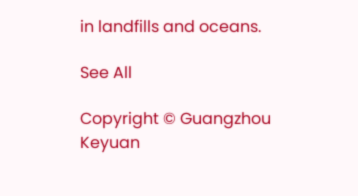in landfills and oceans.

See All

Copyright © Guangzhou Keyuan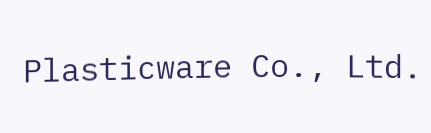Plasticware Co., Ltd.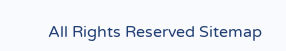All Rights Reserved Sitemap